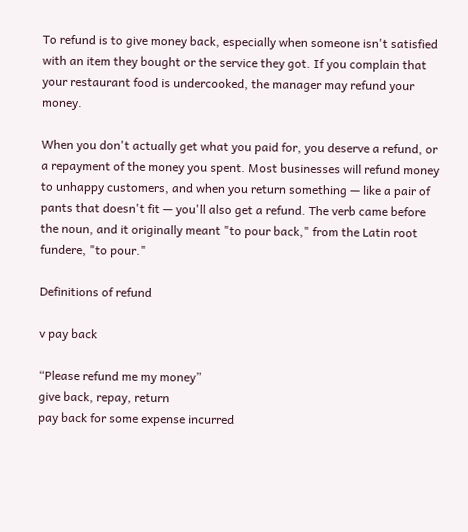To refund is to give money back, especially when someone isn't satisfied with an item they bought or the service they got. If you complain that your restaurant food is undercooked, the manager may refund your money.

When you don't actually get what you paid for, you deserve a refund, or a repayment of the money you spent. Most businesses will refund money to unhappy customers, and when you return something — like a pair of pants that doesn't fit — you'll also get a refund. The verb came before the noun, and it originally meant "to pour back," from the Latin root fundere, "to pour."

Definitions of refund

v pay back

“Please refund me my money”
give back, repay, return
pay back for some expense incurred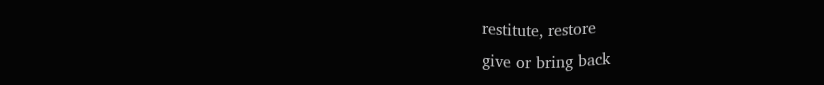restitute, restore
give or bring back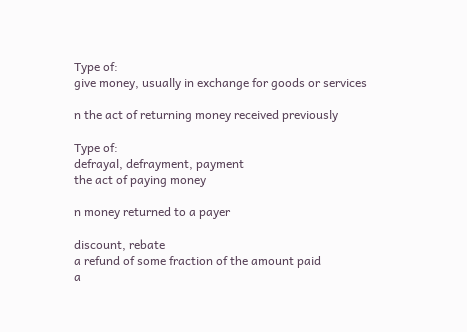Type of:
give money, usually in exchange for goods or services

n the act of returning money received previously

Type of:
defrayal, defrayment, payment
the act of paying money

n money returned to a payer

discount, rebate
a refund of some fraction of the amount paid
a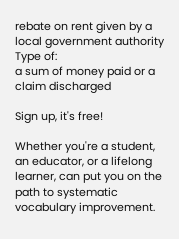rebate on rent given by a local government authority
Type of:
a sum of money paid or a claim discharged

Sign up, it's free!

Whether you're a student, an educator, or a lifelong learner, can put you on the path to systematic vocabulary improvement.